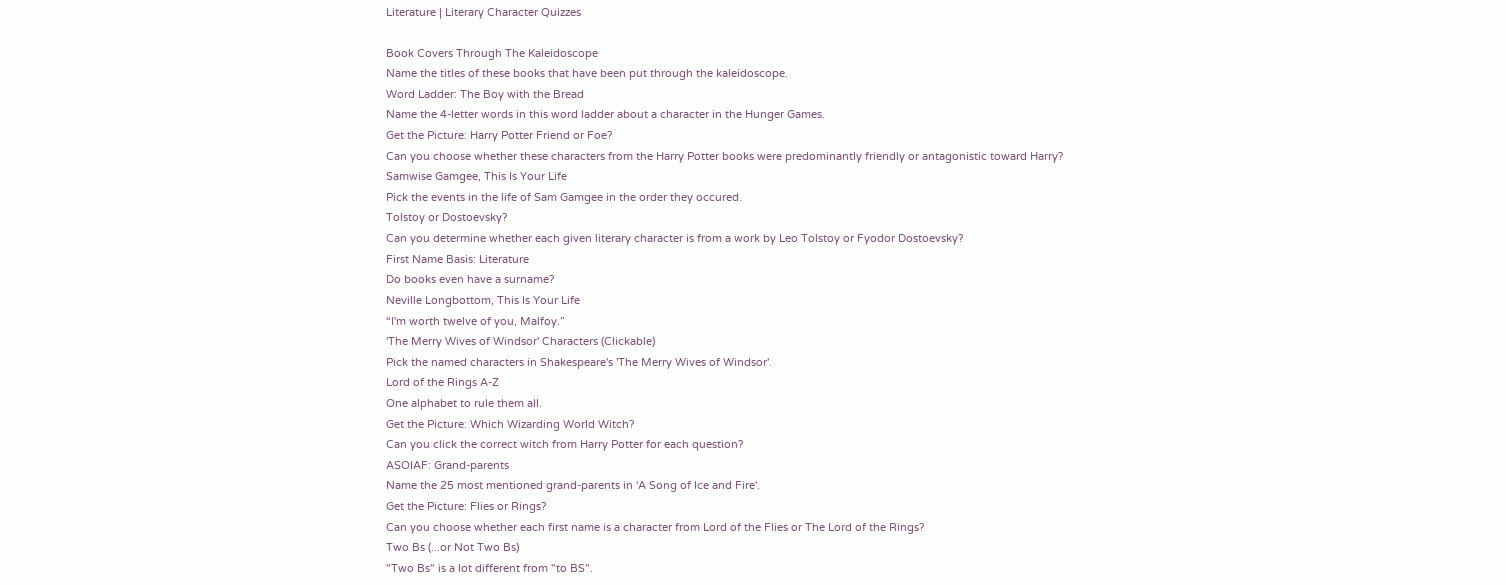Literature | Literary Character Quizzes

Book Covers Through The Kaleidoscope
Name the titles of these books that have been put through the kaleidoscope.
Word Ladder: The Boy with the Bread
Name the 4-letter words in this word ladder about a character in the Hunger Games.
Get the Picture: Harry Potter Friend or Foe?
Can you choose whether these characters from the Harry Potter books were predominantly friendly or antagonistic toward Harry?
Samwise Gamgee, This Is Your Life
Pick the events in the life of Sam Gamgee in the order they occured.
Tolstoy or Dostoevsky?
Can you determine whether each given literary character is from a work by Leo Tolstoy or Fyodor Dostoevsky?
First Name Basis: Literature
Do books even have a surname?
Neville Longbottom, This Is Your Life
“I'm worth twelve of you, Malfoy.”
'The Merry Wives of Windsor' Characters (Clickable)
Pick the named characters in Shakespeare's 'The Merry Wives of Windsor'.
Lord of the Rings A-Z
One alphabet to rule them all.
Get the Picture: Which Wizarding World Witch?
Can you click the correct witch from Harry Potter for each question?
ASOIAF: Grand-parents
Name the 25 most mentioned grand-parents in 'A Song of Ice and Fire'.
Get the Picture: Flies or Rings?
Can you choose whether each first name is a character from Lord of the Flies or The Lord of the Rings?
Two Bs (...or Not Two Bs)
"Two Bs" is a lot different from "to BS".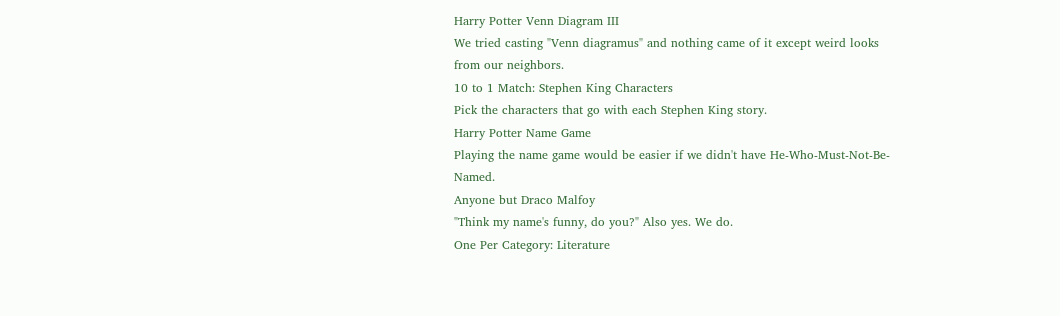Harry Potter Venn Diagram III
We tried casting "Venn diagramus" and nothing came of it except weird looks from our neighbors.
10 to 1 Match: Stephen King Characters
Pick the characters that go with each Stephen King story.
Harry Potter Name Game
Playing the name game would be easier if we didn't have He-Who-Must-Not-Be-Named.
Anyone but Draco Malfoy
"Think my name's funny, do you?" Also yes. We do.
One Per Category: Literature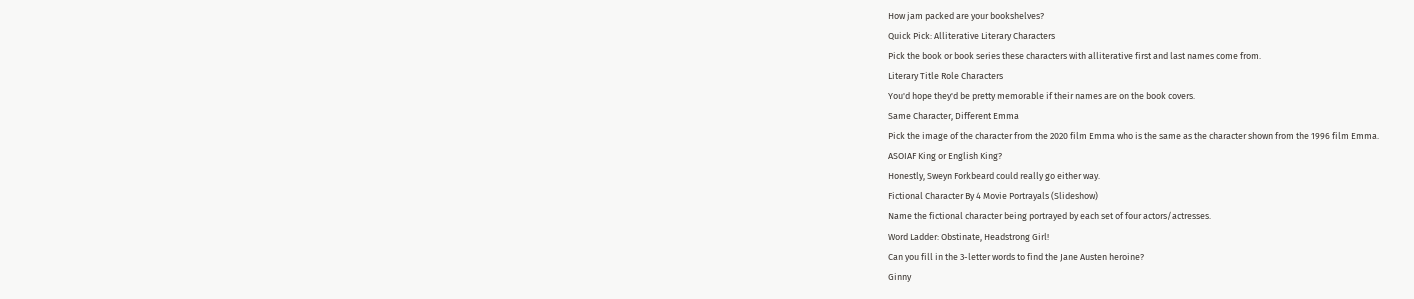How jam packed are your bookshelves?
Quick Pick: Alliterative Literary Characters
Pick the book or book series these characters with alliterative first and last names come from.
Literary Title Role Characters
You'd hope they'd be pretty memorable if their names are on the book covers.
Same Character, Different Emma
Pick the image of the character from the 2020 film Emma who is the same as the character shown from the 1996 film Emma.
ASOIAF King or English King?
Honestly, Sweyn Forkbeard could really go either way.
Fictional Character By 4 Movie Portrayals (Slideshow)
Name the fictional character being portrayed by each set of four actors/actresses.
Word Ladder: Obstinate, Headstrong Girl!
Can you fill in the 3-letter words to find the Jane Austen heroine?
Ginny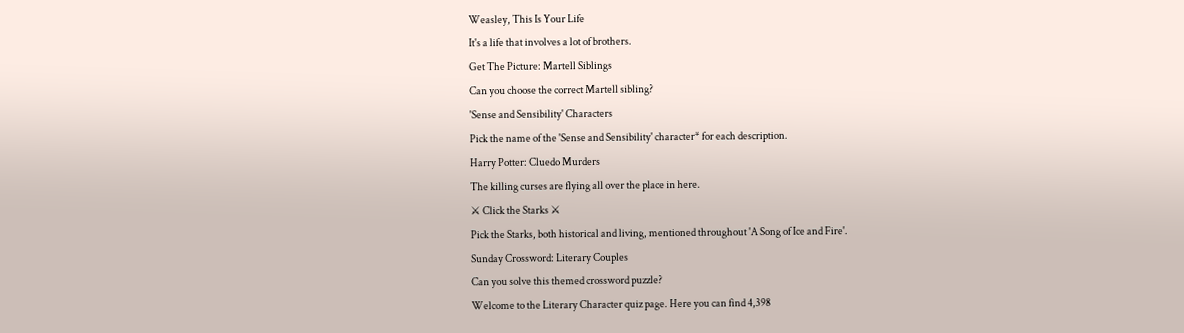Weasley, This Is Your Life
It's a life that involves a lot of brothers.
Get The Picture: Martell Siblings
Can you choose the correct Martell sibling?
'Sense and Sensibility' Characters
Pick the name of the 'Sense and Sensibility' character* for each description.
Harry Potter: Cluedo Murders
The killing curses are flying all over the place in here.
⚔ Click the Starks ⚔
Pick the Starks, both historical and living, mentioned throughout 'A Song of Ice and Fire'.
Sunday Crossword: Literary Couples
Can you solve this themed crossword puzzle?
Welcome to the Literary Character quiz page. Here you can find 4,398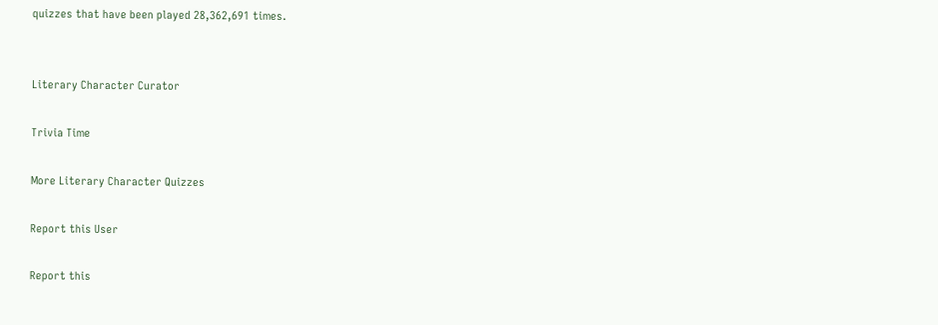quizzes that have been played 28,362,691 times.


Literary Character Curator

Trivia Time

More Literary Character Quizzes

Report this User

Report this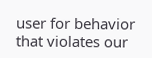user for behavior that violates our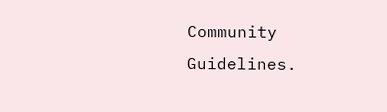Community Guidelines.